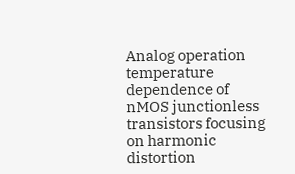Analog operation temperature dependence of nMOS junctionless transistors focusing on harmonic distortion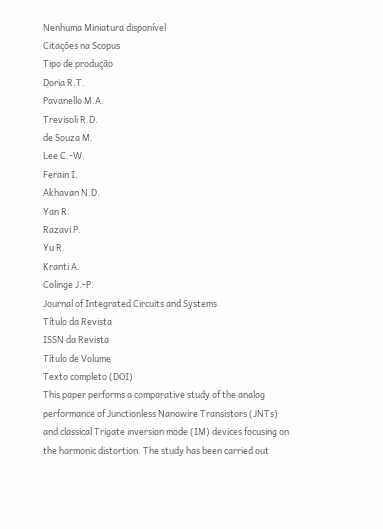Nenhuma Miniatura disponível
Citações na Scopus
Tipo de produção
Doria R.T.
Pavanello M.A.
Trevisoli R.D.
de Souza M.
Lee C.-W.
Ferain I.
Akhavan N.D.
Yan R.
Razavi P.
Yu R.
Kranti A.
Colinge J.-P.
Journal of Integrated Circuits and Systems
Título da Revista
ISSN da Revista
Título de Volume
Texto completo (DOI)
This paper performs a comparative study of the analog performance of Junctionless Nanowire Transistors (JNTs) and classical Trigate inversion mode (IM) devices focusing on the harmonic distortion. The study has been carried out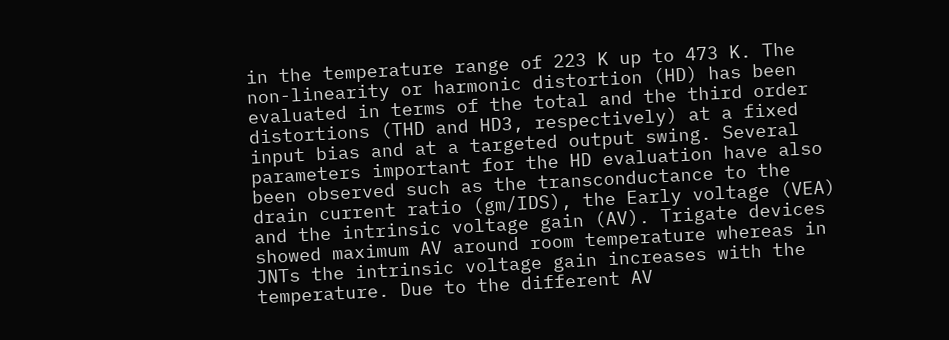in the temperature range of 223 K up to 473 K. The non-linearity or harmonic distortion (HD) has been evaluated in terms of the total and the third order distortions (THD and HD3, respectively) at a fixed input bias and at a targeted output swing. Several parameters important for the HD evaluation have also been observed such as the transconductance to the drain current ratio (gm/IDS), the Early voltage (VEA) and the intrinsic voltage gain (AV). Trigate devices showed maximum AV around room temperature whereas in JNTs the intrinsic voltage gain increases with the temperature. Due to the different AV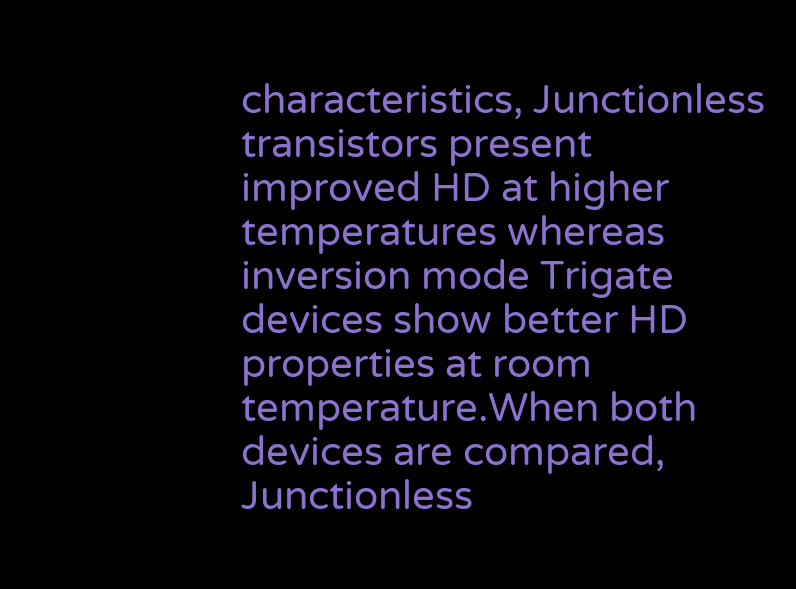characteristics, Junctionless transistors present improved HD at higher temperatures whereas inversion mode Trigate devices show better HD properties at room temperature.When both devices are compared, Junctionless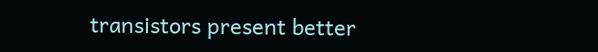transistors present better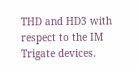THD and HD3 with respect to the IM Trigate devices.